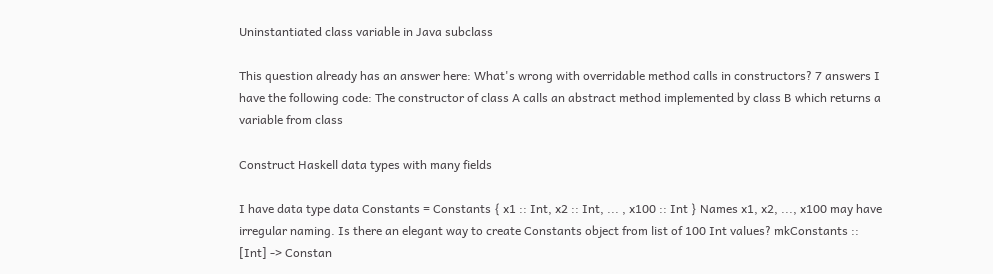Uninstantiated class variable in Java subclass

This question already has an answer here: What's wrong with overridable method calls in constructors? 7 answers I have the following code: The constructor of class A calls an abstract method implemented by class B which returns a variable from class

Construct Haskell data types with many fields

I have data type data Constants = Constants { x1 :: Int, x2 :: Int, ... , x100 :: Int } Names x1, x2, ..., x100 may have irregular naming. Is there an elegant way to create Constants object from list of 100 Int values? mkConstants :: [Int] -> Constan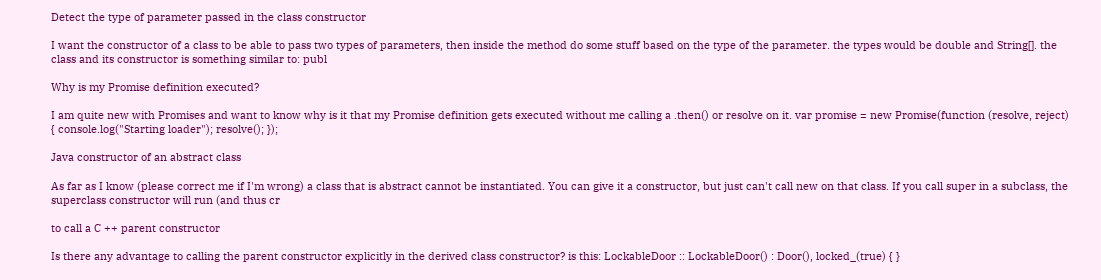Detect the type of parameter passed in the class constructor

I want the constructor of a class to be able to pass two types of parameters, then inside the method do some stuff based on the type of the parameter. the types would be double and String[]. the class and its constructor is something similar to: publ

Why is my Promise definition executed?

I am quite new with Promises and want to know why is it that my Promise definition gets executed without me calling a .then() or resolve on it. var promise = new Promise(function (resolve, reject) { console.log("Starting loader"); resolve(); });

Java constructor of an abstract class

As far as I know (please correct me if I'm wrong) a class that is abstract cannot be instantiated. You can give it a constructor, but just can't call new on that class. If you call super in a subclass, the superclass constructor will run (and thus cr

to call a C ++ parent constructor

Is there any advantage to calling the parent constructor explicitly in the derived class constructor? is this: LockableDoor :: LockableDoor() : Door(), locked_(true) { }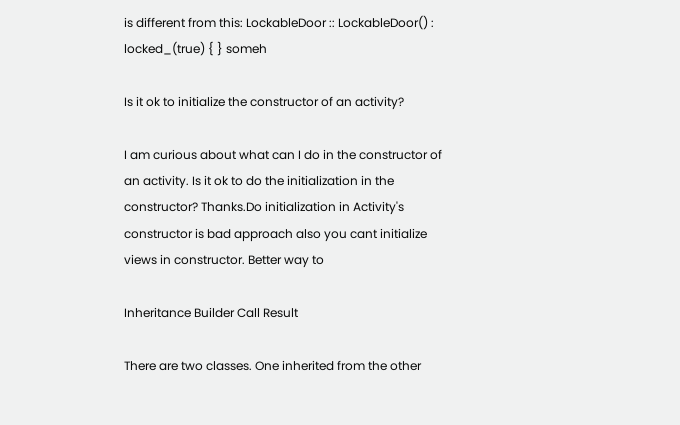is different from this: LockableDoor :: LockableDoor() : locked_(true) { } someh

Is it ok to initialize the constructor of an activity?

I am curious about what can I do in the constructor of an activity. Is it ok to do the initialization in the constructor? Thanks.Do initialization in Activity's constructor is bad approach also you cant initialize views in constructor. Better way to

Inheritance Builder Call Result

There are two classes. One inherited from the other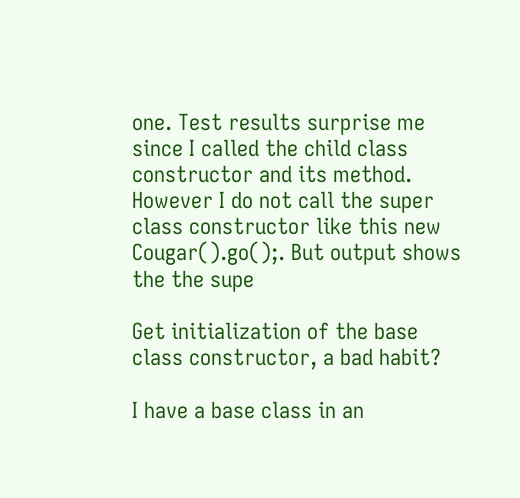one. Test results surprise me since I called the child class constructor and its method. However I do not call the super class constructor like this new Cougar().go();. But output shows the the supe

Get initialization of the base class constructor, a bad habit?

I have a base class in an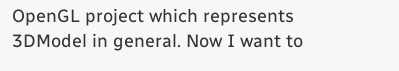OpenGL project which represents 3DModel in general. Now I want to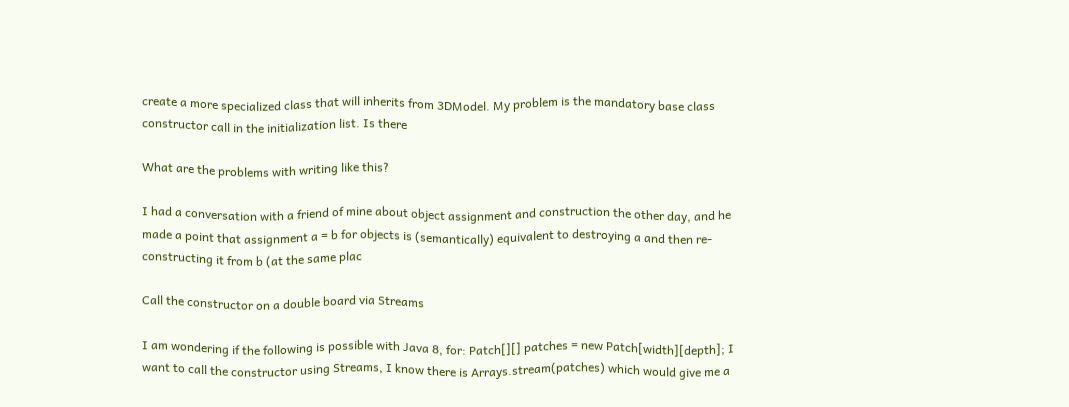create a more specialized class that will inherits from 3DModel. My problem is the mandatory base class constructor call in the initialization list. Is there

What are the problems with writing like this?

I had a conversation with a friend of mine about object assignment and construction the other day, and he made a point that assignment a = b for objects is (semantically) equivalent to destroying a and then re-constructing it from b (at the same plac

Call the constructor on a double board via Streams

I am wondering if the following is possible with Java 8, for: Patch[][] patches = new Patch[width][depth]; I want to call the constructor using Streams, I know there is Arrays.stream(patches) which would give me a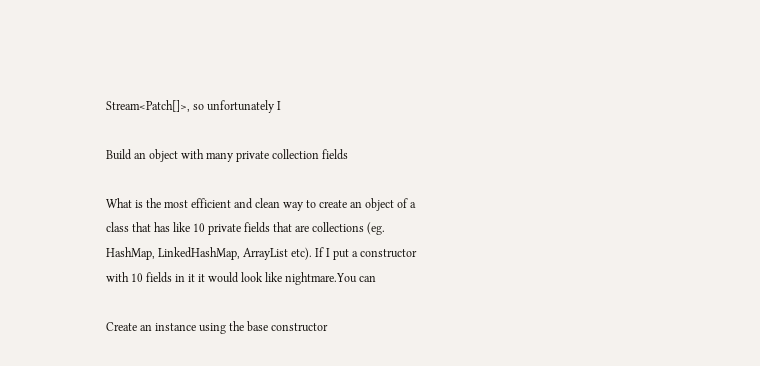Stream<Patch[]>, so unfortunately I

Build an object with many private collection fields

What is the most efficient and clean way to create an object of a class that has like 10 private fields that are collections (eg. HashMap, LinkedHashMap, ArrayList etc). If I put a constructor with 10 fields in it it would look like nightmare.You can

Create an instance using the base constructor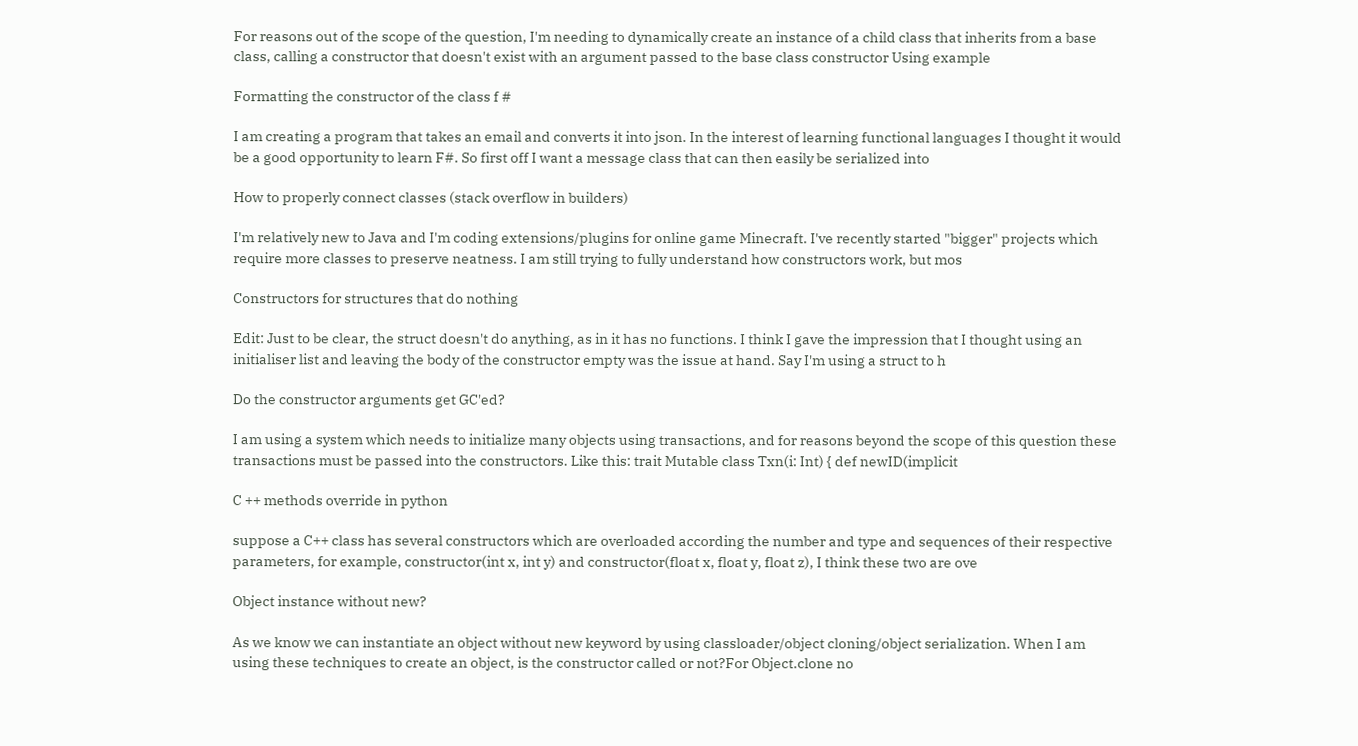For reasons out of the scope of the question, I'm needing to dynamically create an instance of a child class that inherits from a base class, calling a constructor that doesn't exist with an argument passed to the base class constructor Using example

Formatting the constructor of the class f #

I am creating a program that takes an email and converts it into json. In the interest of learning functional languages I thought it would be a good opportunity to learn F#. So first off I want a message class that can then easily be serialized into

How to properly connect classes (stack overflow in builders)

I'm relatively new to Java and I'm coding extensions/plugins for online game Minecraft. I've recently started "bigger" projects which require more classes to preserve neatness. I am still trying to fully understand how constructors work, but mos

Constructors for structures that do nothing

Edit: Just to be clear, the struct doesn't do anything, as in it has no functions. I think I gave the impression that I thought using an initialiser list and leaving the body of the constructor empty was the issue at hand. Say I'm using a struct to h

Do the constructor arguments get GC'ed?

I am using a system which needs to initialize many objects using transactions, and for reasons beyond the scope of this question these transactions must be passed into the constructors. Like this: trait Mutable class Txn(i: Int) { def newID(implicit

C ++ methods override in python

suppose a C++ class has several constructors which are overloaded according the number and type and sequences of their respective parameters, for example, constructor(int x, int y) and constructor(float x, float y, float z), I think these two are ove

Object instance without new?

As we know we can instantiate an object without new keyword by using classloader/object cloning/object serialization. When I am using these techniques to create an object, is the constructor called or not?For Object.clone no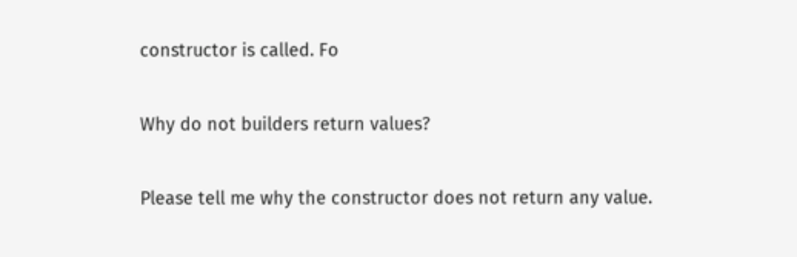constructor is called. Fo

Why do not builders return values?

Please tell me why the constructor does not return any value.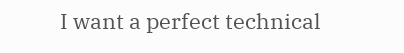I want a perfect technical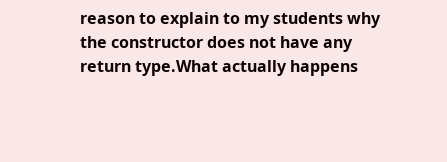reason to explain to my students why the constructor does not have any return type.What actually happens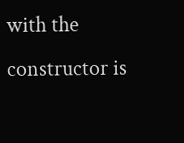with the constructor is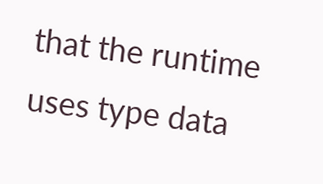that the runtime uses type data